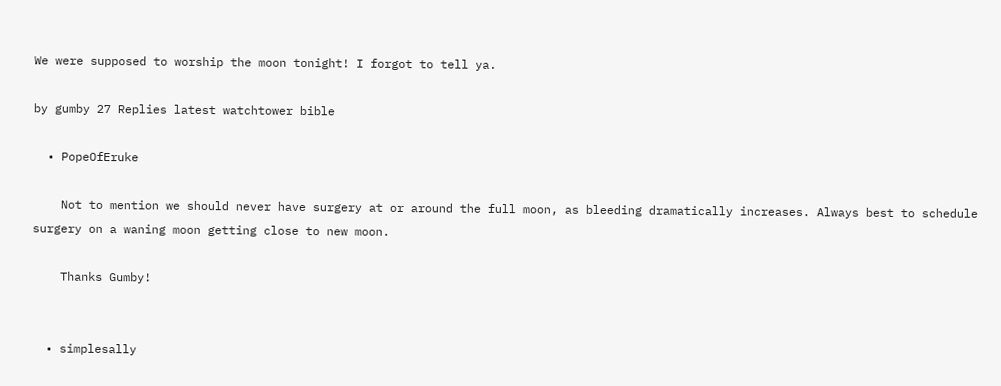We were supposed to worship the moon tonight! I forgot to tell ya.

by gumby 27 Replies latest watchtower bible

  • PopeOfEruke

    Not to mention we should never have surgery at or around the full moon, as bleeding dramatically increases. Always best to schedule surgery on a waning moon getting close to new moon.

    Thanks Gumby!


  • simplesally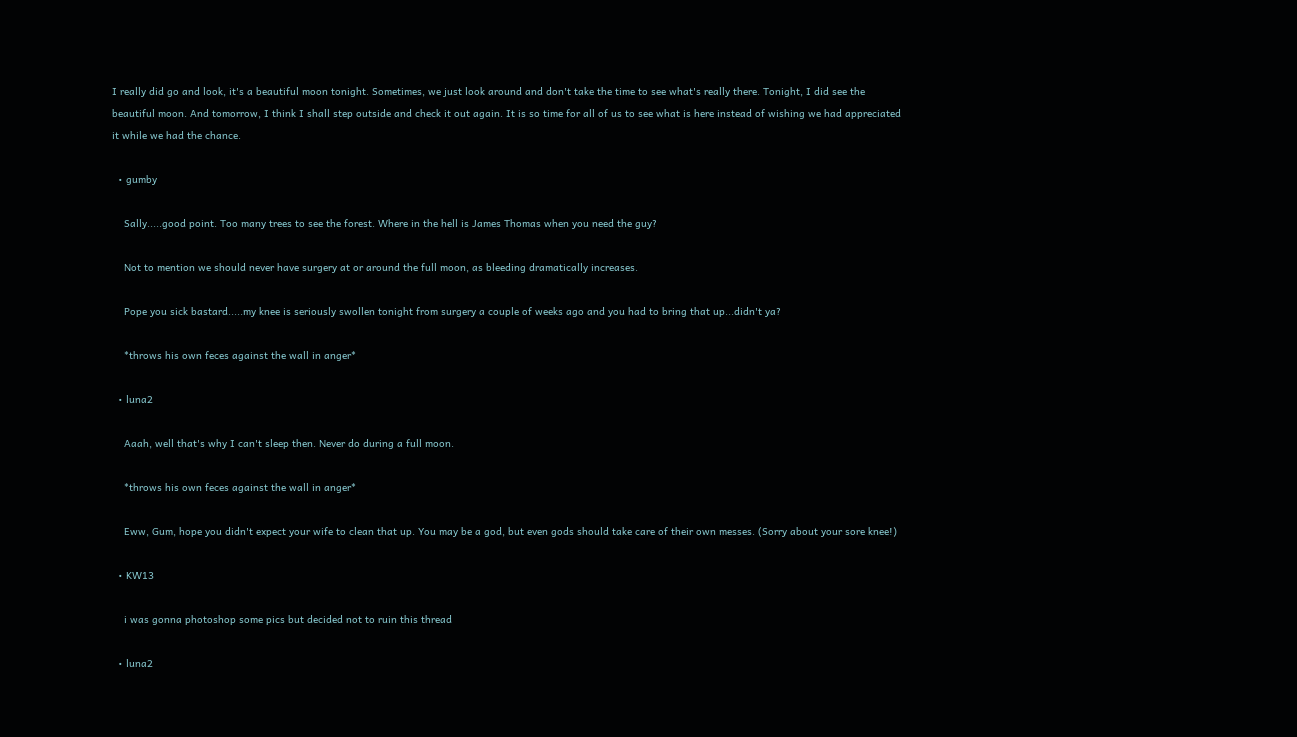I really did go and look, it's a beautiful moon tonight. Sometimes, we just look around and don't take the time to see what's really there. Tonight, I did see the beautiful moon. And tomorrow, I think I shall step outside and check it out again. It is so time for all of us to see what is here instead of wishing we had appreciated it while we had the chance.

  • gumby

    Sally.....good point. Too many trees to see the forest. Where in the hell is James Thomas when you need the guy?

    Not to mention we should never have surgery at or around the full moon, as bleeding dramatically increases.

    Pope you sick bastard.....my knee is seriously swollen tonight from surgery a couple of weeks ago and you had to bring that up...didn't ya?

    *throws his own feces against the wall in anger*

  • luna2

    Aaah, well that's why I can't sleep then. Never do during a full moon.

    *throws his own feces against the wall in anger*

    Eww, Gum, hope you didn't expect your wife to clean that up. You may be a god, but even gods should take care of their own messes. (Sorry about your sore knee!)

  • KW13

    i was gonna photoshop some pics but decided not to ruin this thread

  • luna2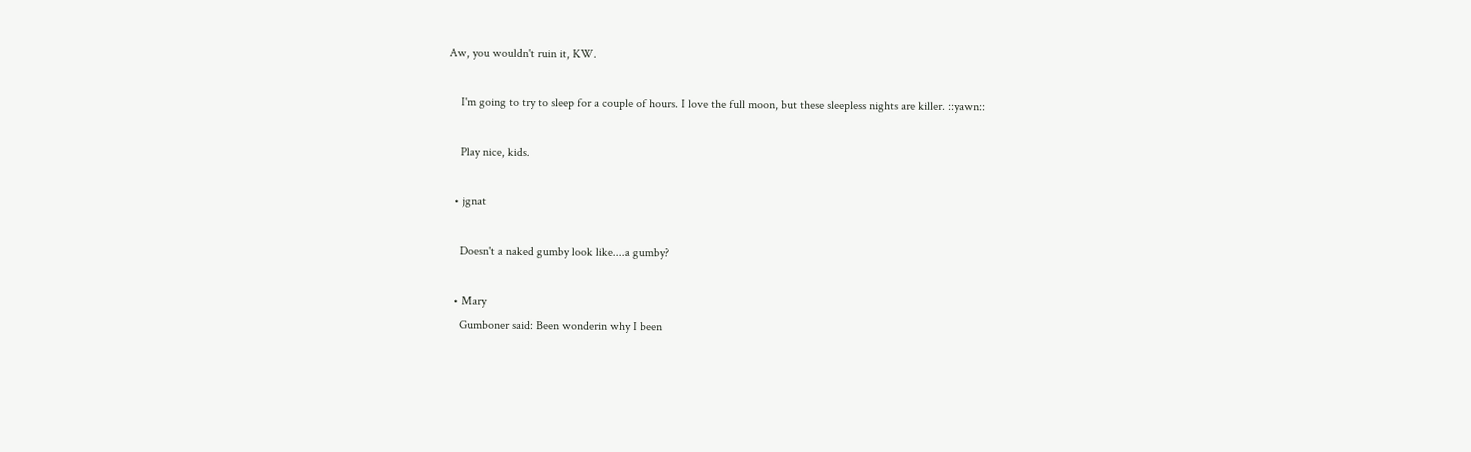Aw, you wouldn't ruin it, KW.

    I'm going to try to sleep for a couple of hours. I love the full moon, but these sleepless nights are killer. ::yawn::

    Play nice, kids.

  • jgnat

    Doesn't a naked gumby look like....a gumby?

  • Mary
    Gumboner said: Been wonderin why I been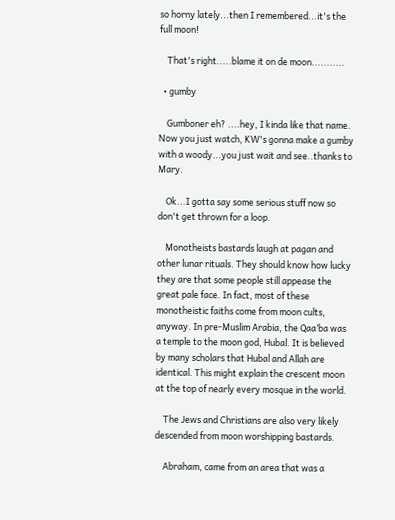so horny lately...then I remembered...it's the full moon!

    That's right.....blame it on de moon...........

  • gumby

    Gumboner eh? ....hey, I kinda like that name. Now you just watch, KW's gonna make a gumby with a woody...you just wait and see..thanks to Mary.

    Ok...I gotta say some serious stuff now so don't get thrown for a loop.

    Monotheists bastards laugh at pagan and other lunar rituals. They should know how lucky they are that some people still appease the great pale face. In fact, most of these monotheistic faiths come from moon cults, anyway. In pre-Muslim Arabia, the Qaa’ba was a temple to the moon god, Hubal. It is believed by many scholars that Hubal and Allah are identical. This might explain the crescent moon at the top of nearly every mosque in the world.

    The Jews and Christians are also very likely descended from moon worshipping bastards.

    Abraham, came from an area that was a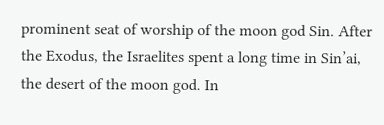prominent seat of worship of the moon god Sin. After the Exodus, the Israelites spent a long time in Sin’ai, the desert of the moon god. In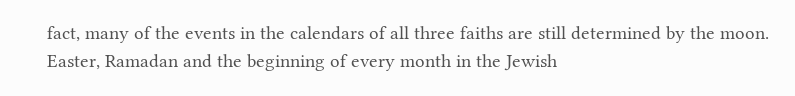fact, many of the events in the calendars of all three faiths are still determined by the moon. Easter, Ramadan and the beginning of every month in the Jewish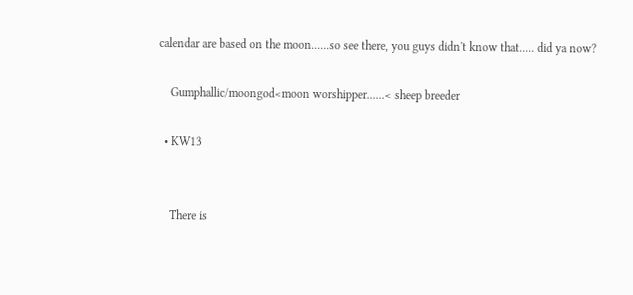calendar are based on the moon......so see there, you guys didn't know that..... did ya now?

    Gumphallic/moongod<moon worshipper......< sheep breeder

  • KW13


    There is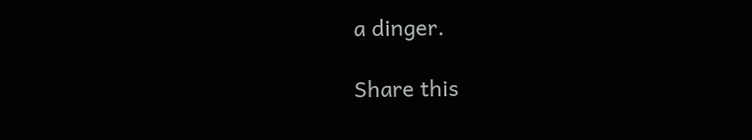a dinger.

Share this